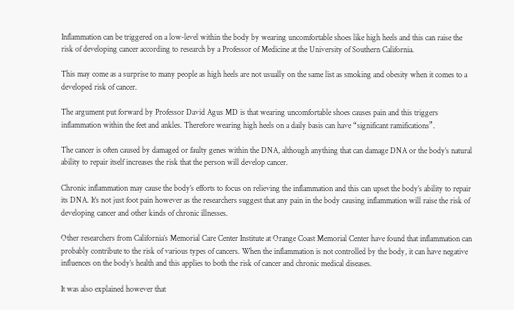Inflammation can be triggered on a low-level within the body by wearing uncomfortable shoes like high heels and this can raise the risk of developing cancer according to research by a Professor of Medicine at the University of Southern California.

This may come as a surprise to many people as high heels are not usually on the same list as smoking and obesity when it comes to a developed risk of cancer.

The argument put forward by Professor David Agus MD is that wearing uncomfortable shoes causes pain and this triggers inflammation within the feet and ankles. Therefore wearing high heels on a daily basis can have “significant ramifications”.

The cancer is often caused by damaged or faulty genes within the DNA, although anything that can damage DNA or the body’s natural ability to repair itself increases the risk that the person will develop cancer.

Chronic inflammation may cause the body’s efforts to focus on relieving the inflammation and this can upset the body’s ability to repair its DNA. It’s not just foot pain however as the researchers suggest that any pain in the body causing inflammation will raise the risk of developing cancer and other kinds of chronic illnesses.

Other researchers from California’s Memorial Care Center Institute at Orange Coast Memorial Center have found that inflammation can probably contribute to the risk of various types of cancers. When the inflammation is not controlled by the body, it can have negative influences on the body’s health and this applies to both the risk of cancer and chronic medical diseases.

It was also explained however that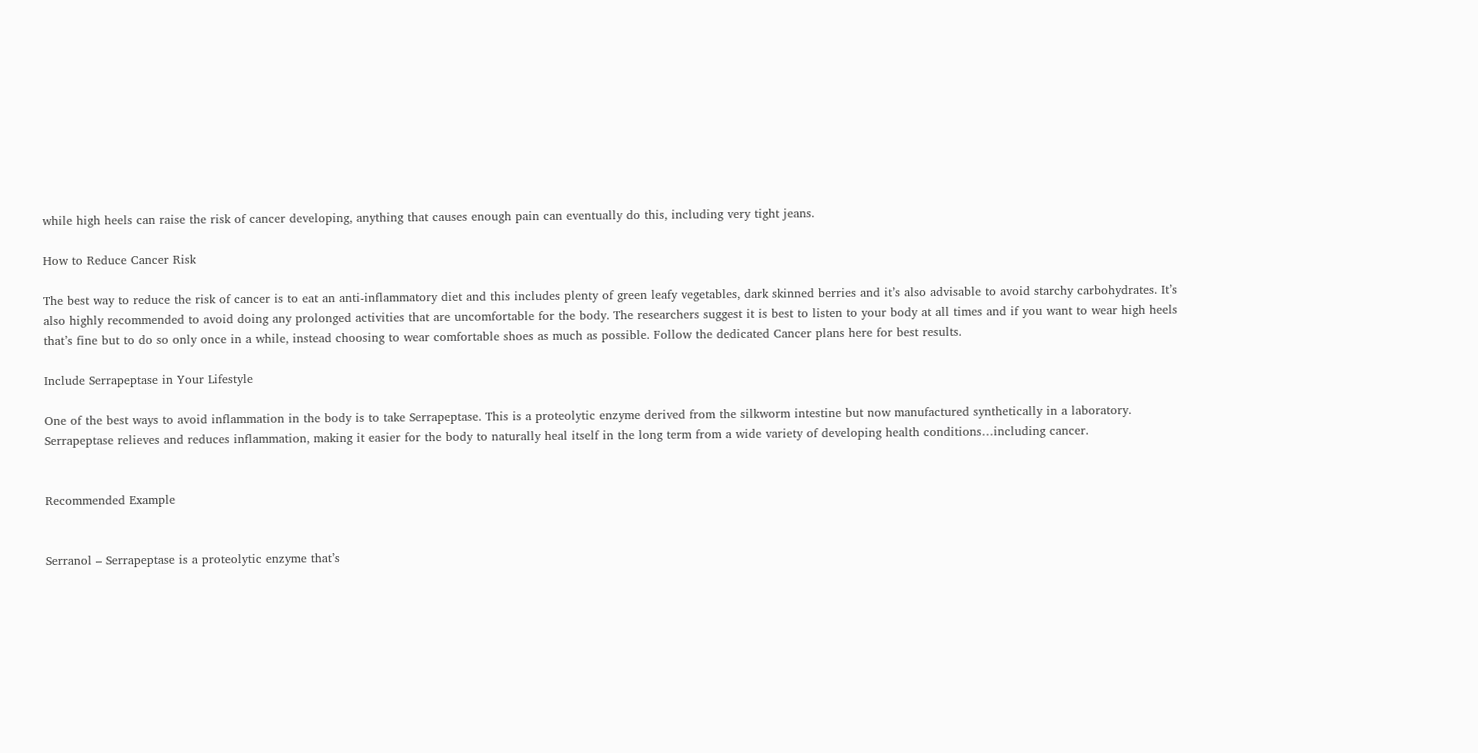while high heels can raise the risk of cancer developing, anything that causes enough pain can eventually do this, including very tight jeans.

How to Reduce Cancer Risk

The best way to reduce the risk of cancer is to eat an anti-inflammatory diet and this includes plenty of green leafy vegetables, dark skinned berries and it’s also advisable to avoid starchy carbohydrates. It’s also highly recommended to avoid doing any prolonged activities that are uncomfortable for the body. The researchers suggest it is best to listen to your body at all times and if you want to wear high heels that’s fine but to do so only once in a while, instead choosing to wear comfortable shoes as much as possible. Follow the dedicated Cancer plans here for best results.

Include Serrapeptase in Your Lifestyle

One of the best ways to avoid inflammation in the body is to take Serrapeptase. This is a proteolytic enzyme derived from the silkworm intestine but now manufactured synthetically in a laboratory. Serrapeptase relieves and reduces inflammation, making it easier for the body to naturally heal itself in the long term from a wide variety of developing health conditions…including cancer.


Recommended Example


Serranol – Serrapeptase is a proteolytic enzyme that’s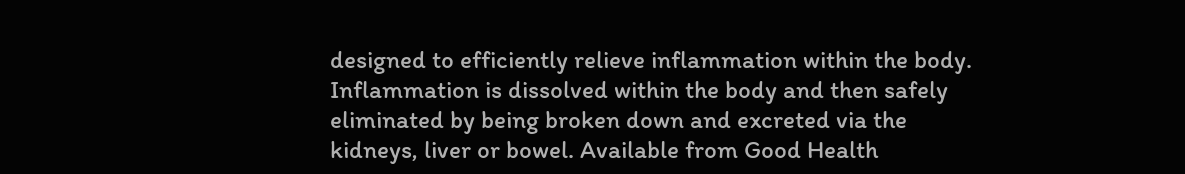designed to efficiently relieve inflammation within the body. Inflammation is dissolved within the body and then safely eliminated by being broken down and excreted via the kidneys, liver or bowel. Available from Good Health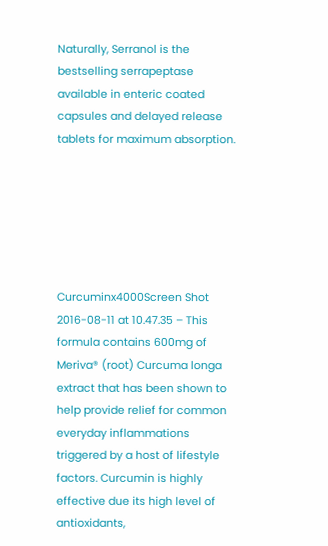Naturally, Serranol is the bestselling serrapeptase available in enteric coated capsules and delayed release tablets for maximum absorption.






Curcuminx4000Screen Shot 2016-08-11 at 10.47.35 – This formula contains 600mg of Meriva® (root) Curcuma longa extract that has been shown to help provide relief for common everyday inflammations triggered by a host of lifestyle factors. Curcumin is highly effective due its high level of antioxidants,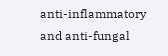anti-inflammatory and anti-fungal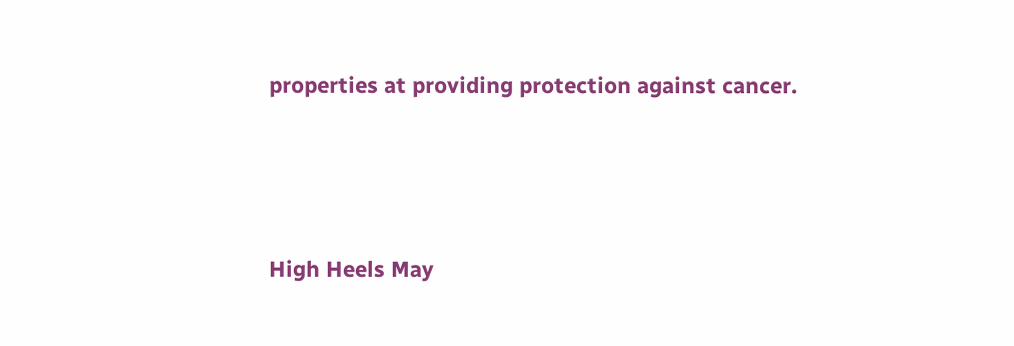properties at providing protection against cancer.





High Heels May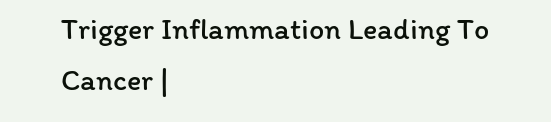Trigger Inflammation Leading To Cancer |